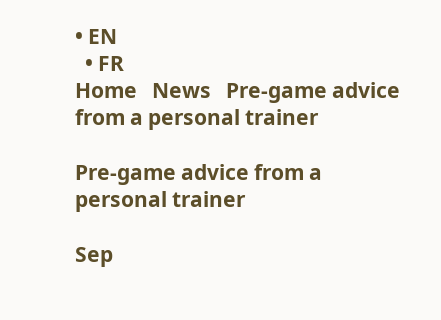• EN
  • FR
Home   News   Pre-game advice from a personal trainer

Pre-game advice from a personal trainer

Sep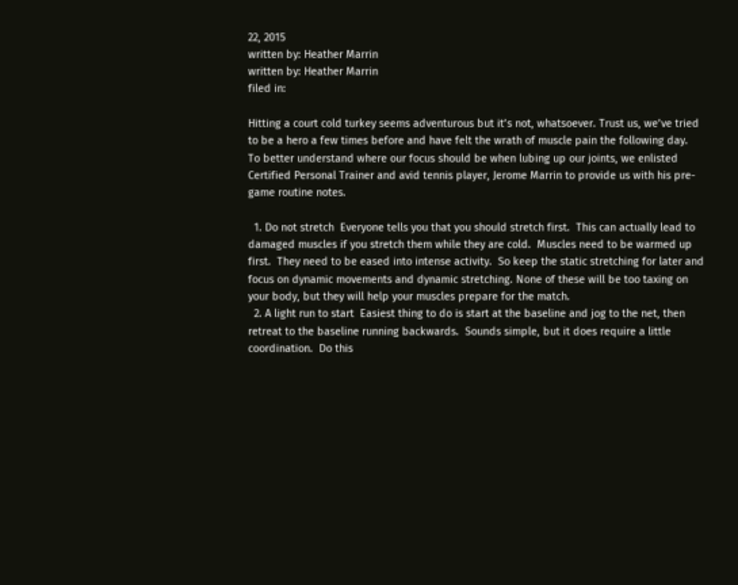22, 2015
written by: Heather Marrin
written by: Heather Marrin
filed in:

Hitting a court cold turkey seems adventurous but it’s not, whatsoever. Trust us, we’ve tried to be a hero a few times before and have felt the wrath of muscle pain the following day.  To better understand where our focus should be when lubing up our joints, we enlisted Certified Personal Trainer and avid tennis player, Jerome Marrin to provide us with his pre-game routine notes.

  1. Do not stretch  Everyone tells you that you should stretch first.  This can actually lead to damaged muscles if you stretch them while they are cold.  Muscles need to be warmed up first.  They need to be eased into intense activity.  So keep the static stretching for later and focus on dynamic movements and dynamic stretching. None of these will be too taxing on your body, but they will help your muscles prepare for the match.
  2. A light run to start  Easiest thing to do is start at the baseline and jog to the net, then retreat to the baseline running backwards.  Sounds simple, but it does require a little coordination.  Do this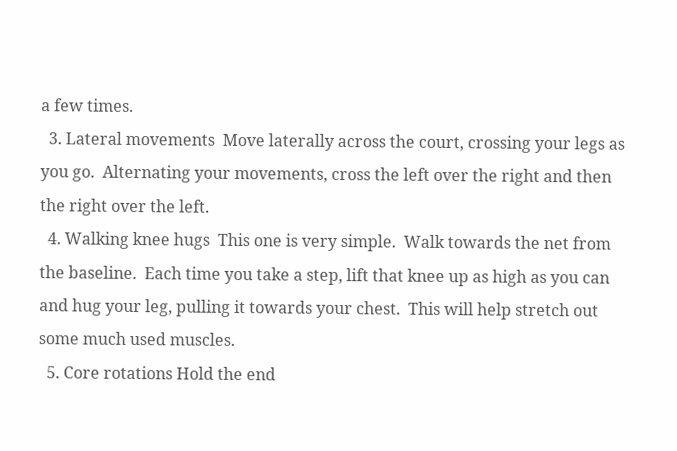a few times.
  3. Lateral movements  Move laterally across the court, crossing your legs as you go.  Alternating your movements, cross the left over the right and then the right over the left.
  4. Walking knee hugs  This one is very simple.  Walk towards the net from the baseline.  Each time you take a step, lift that knee up as high as you can and hug your leg, pulling it towards your chest.  This will help stretch out some much used muscles.
  5. Core rotations Hold the end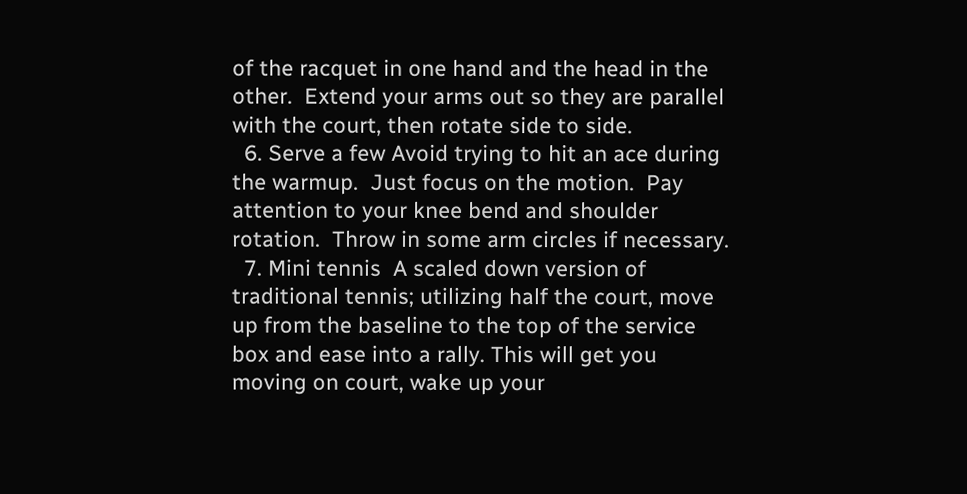of the racquet in one hand and the head in the other.  Extend your arms out so they are parallel with the court, then rotate side to side.
  6. Serve a few Avoid trying to hit an ace during the warmup.  Just focus on the motion.  Pay attention to your knee bend and shoulder rotation.  Throw in some arm circles if necessary.
  7. Mini tennis  A scaled down version of traditional tennis; utilizing half the court, move up from the baseline to the top of the service box and ease into a rally. This will get you moving on court, wake up your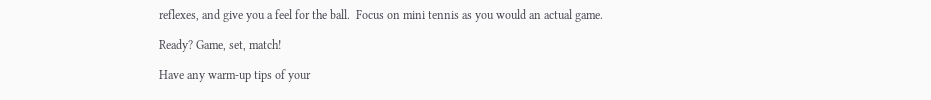reflexes, and give you a feel for the ball.  Focus on mini tennis as you would an actual game.

Ready? Game, set, match!

Have any warm-up tips of your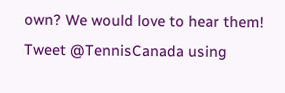own? We would love to hear them! Tweet @TennisCanada using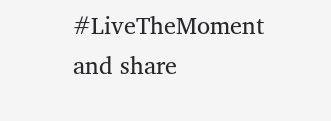#LiveTheMoment and share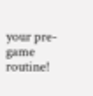your pre-game routine!